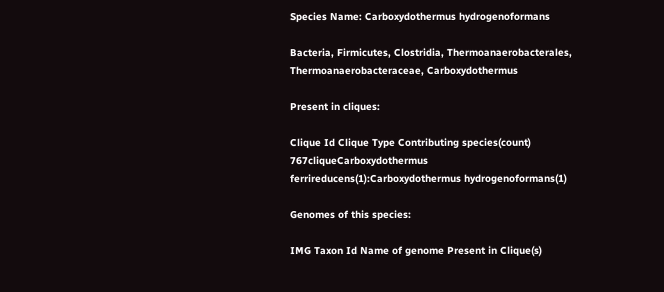Species Name: Carboxydothermus hydrogenoformans

Bacteria, Firmicutes, Clostridia, Thermoanaerobacterales, Thermoanaerobacteraceae, Carboxydothermus

Present in cliques:

Clique Id Clique Type Contributing species(count)
767cliqueCarboxydothermus ferrireducens(1):Carboxydothermus hydrogenoformans(1)

Genomes of this species:

IMG Taxon Id Name of genome Present in Clique(s)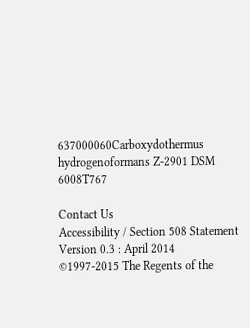637000060Carboxydothermus hydrogenoformans Z-2901 DSM 6008T767

Contact Us
Accessibility / Section 508 Statement
Version 0.3 : April 2014
©1997-2015 The Regents of the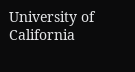University of California